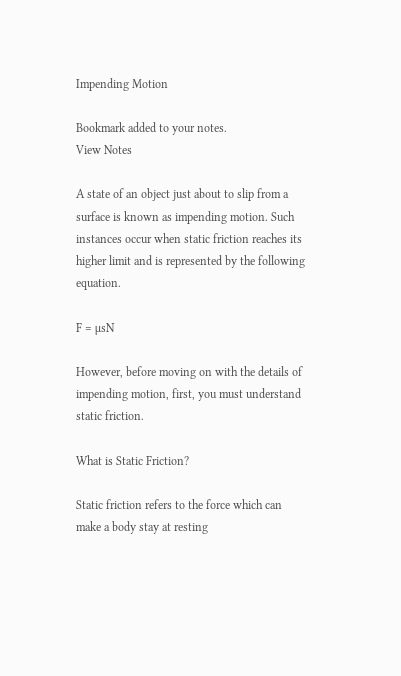Impending Motion

Bookmark added to your notes.
View Notes

A state of an object just about to slip from a surface is known as impending motion. Such instances occur when static friction reaches its higher limit and is represented by the following equation.

F = µsN

However, before moving on with the details of impending motion, first, you must understand static friction.

What is Static Friction?

Static friction refers to the force which can make a body stay at resting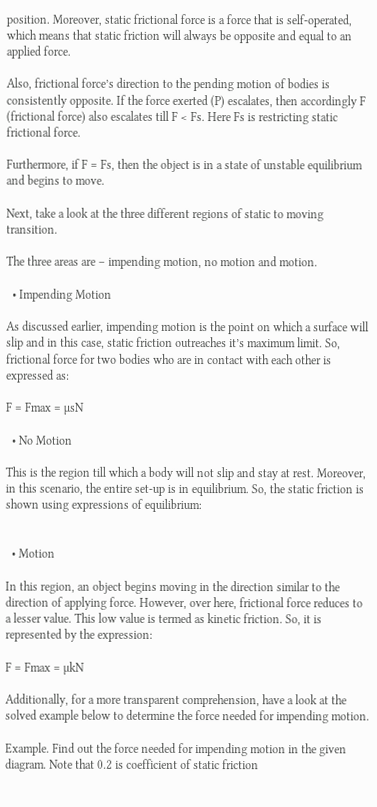position. Moreover, static frictional force is a force that is self-operated, which means that static friction will always be opposite and equal to an applied force.

Also, frictional force’s direction to the pending motion of bodies is consistently opposite. If the force exerted (P) escalates, then accordingly F (frictional force) also escalates till F < Fs. Here Fs is restricting static frictional force.

Furthermore, if F = Fs, then the object is in a state of unstable equilibrium and begins to move.

Next, take a look at the three different regions of static to moving transition.

The three areas are – impending motion, no motion and motion.

  • Impending Motion

As discussed earlier, impending motion is the point on which a surface will slip and in this case, static friction outreaches it’s maximum limit. So, frictional force for two bodies who are in contact with each other is expressed as:

F = Fmax = µsN

  • No Motion

This is the region till which a body will not slip and stay at rest. Moreover, in this scenario, the entire set-up is in equilibrium. So, the static friction is shown using expressions of equilibrium:


  • Motion

In this region, an object begins moving in the direction similar to the direction of applying force. However, over here, frictional force reduces to a lesser value. This low value is termed as kinetic friction. So, it is represented by the expression:

F = Fmax = µkN

Additionally, for a more transparent comprehension, have a look at the solved example below to determine the force needed for impending motion.

Example. Find out the force needed for impending motion in the given diagram. Note that 0.2 is coefficient of static friction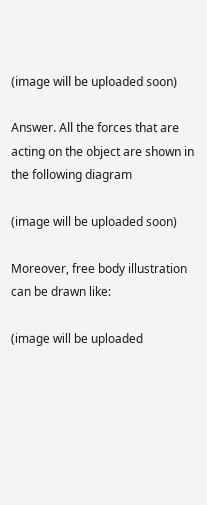(image will be uploaded soon)

Answer. All the forces that are acting on the object are shown in the following diagram

(image will be uploaded soon)

Moreover, free body illustration can be drawn like:

(image will be uploaded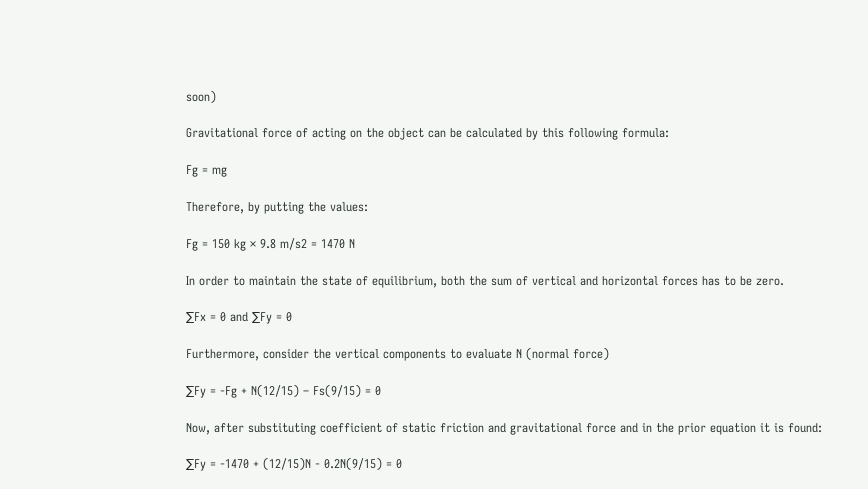soon)

Gravitational force of acting on the object can be calculated by this following formula:

Fg = mg

Therefore, by putting the values:

Fg = 150 kg × 9.8 m/s2 = 1470 N

In order to maintain the state of equilibrium, both the sum of vertical and horizontal forces has to be zero.

∑Fx = 0 and ∑Fy = 0

Furthermore, consider the vertical components to evaluate N (normal force)

∑Fy = -Fg + N(12/15) – Fs(9/15) = 0

Now, after substituting coefficient of static friction and gravitational force and in the prior equation it is found:

∑Fy = -1470 + (12/15)N - 0.2N(9/15) = 0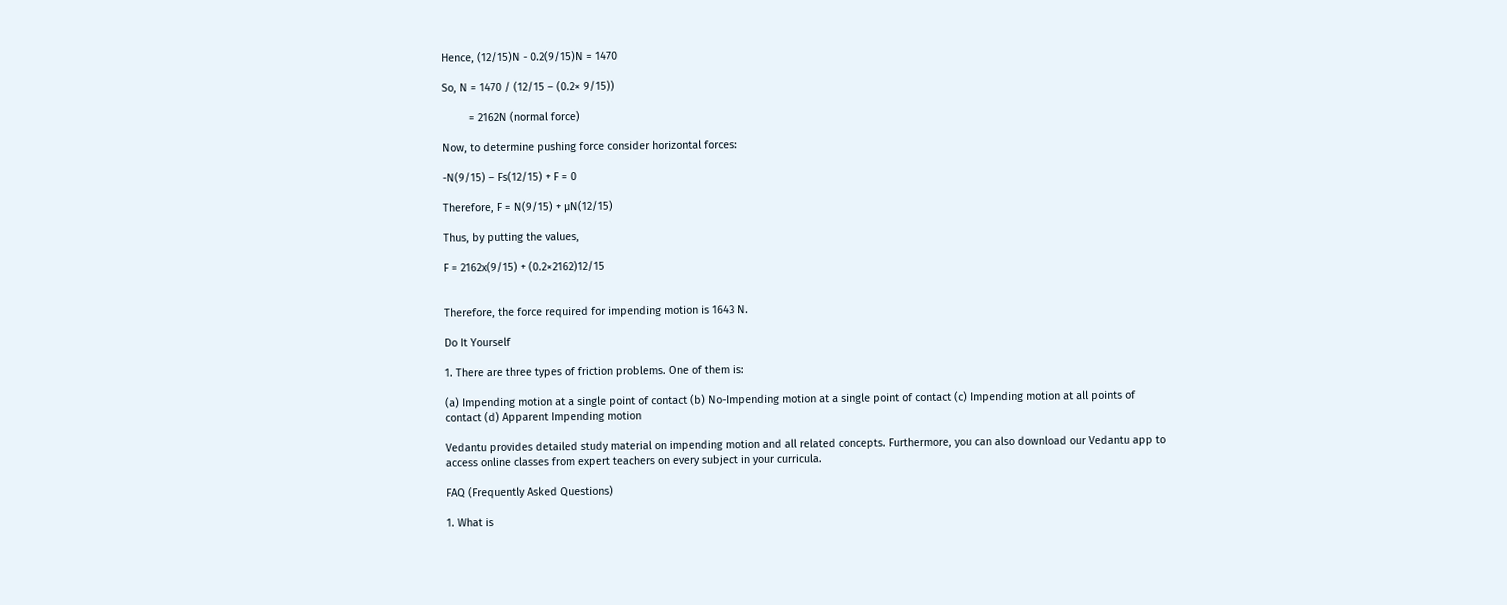Hence, (12/15)N - 0.2(9/15)N = 1470

So, N = 1470 / (12/15 – (0.2× 9/15))

         = 2162N (normal force)

Now, to determine pushing force consider horizontal forces:

-N(9/15) – Fs(12/15) + F = 0

Therefore, F = N(9/15) + µN(12/15)

Thus, by putting the values,

F = 2162x(9/15) + (0.2×2162)12/15


Therefore, the force required for impending motion is 1643 N.

Do It Yourself

1. There are three types of friction problems. One of them is:

(a) Impending motion at a single point of contact (b) No-Impending motion at a single point of contact (c) Impending motion at all points of contact (d) Apparent Impending motion

Vedantu provides detailed study material on impending motion and all related concepts. Furthermore, you can also download our Vedantu app to access online classes from expert teachers on every subject in your curricula.

FAQ (Frequently Asked Questions)

1. What is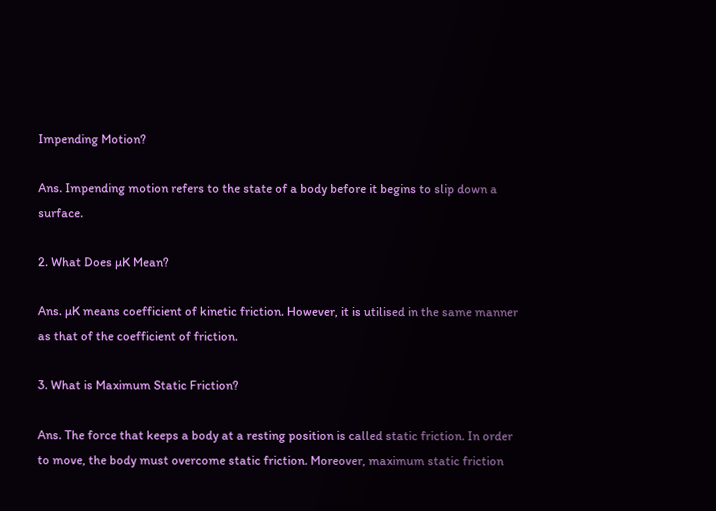Impending Motion?

Ans. Impending motion refers to the state of a body before it begins to slip down a surface.

2. What Does µK Mean?

Ans. µK means coefficient of kinetic friction. However, it is utilised in the same manner as that of the coefficient of friction.

3. What is Maximum Static Friction?

Ans. The force that keeps a body at a resting position is called static friction. In order to move, the body must overcome static friction. Moreover, maximum static friction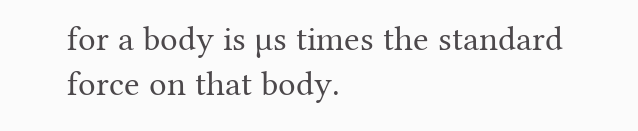for a body is µs times the standard force on that body.